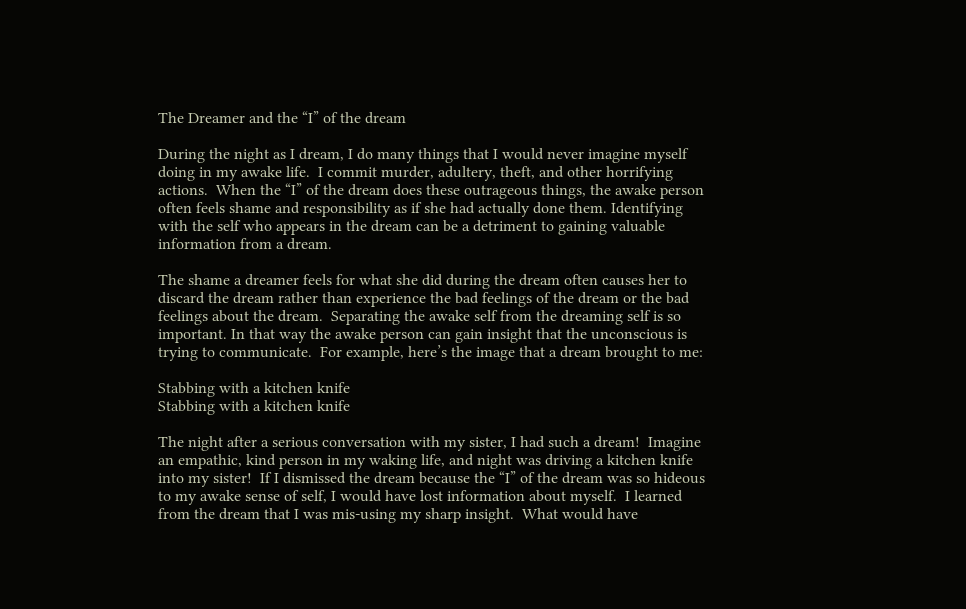The Dreamer and the “I” of the dream

During the night as I dream, I do many things that I would never imagine myself doing in my awake life.  I commit murder, adultery, theft, and other horrifying actions.  When the “I” of the dream does these outrageous things, the awake person often feels shame and responsibility as if she had actually done them. Identifying with the self who appears in the dream can be a detriment to gaining valuable information from a dream.

The shame a dreamer feels for what she did during the dream often causes her to discard the dream rather than experience the bad feelings of the dream or the bad feelings about the dream.  Separating the awake self from the dreaming self is so important. In that way the awake person can gain insight that the unconscious is trying to communicate.  For example, here’s the image that a dream brought to me:

Stabbing with a kitchen knife
Stabbing with a kitchen knife

The night after a serious conversation with my sister, I had such a dream!  Imagine an empathic, kind person in my waking life, and night was driving a kitchen knife into my sister!  If I dismissed the dream because the “I” of the dream was so hideous to my awake sense of self, I would have lost information about myself.  I learned from the dream that I was mis-using my sharp insight.  What would have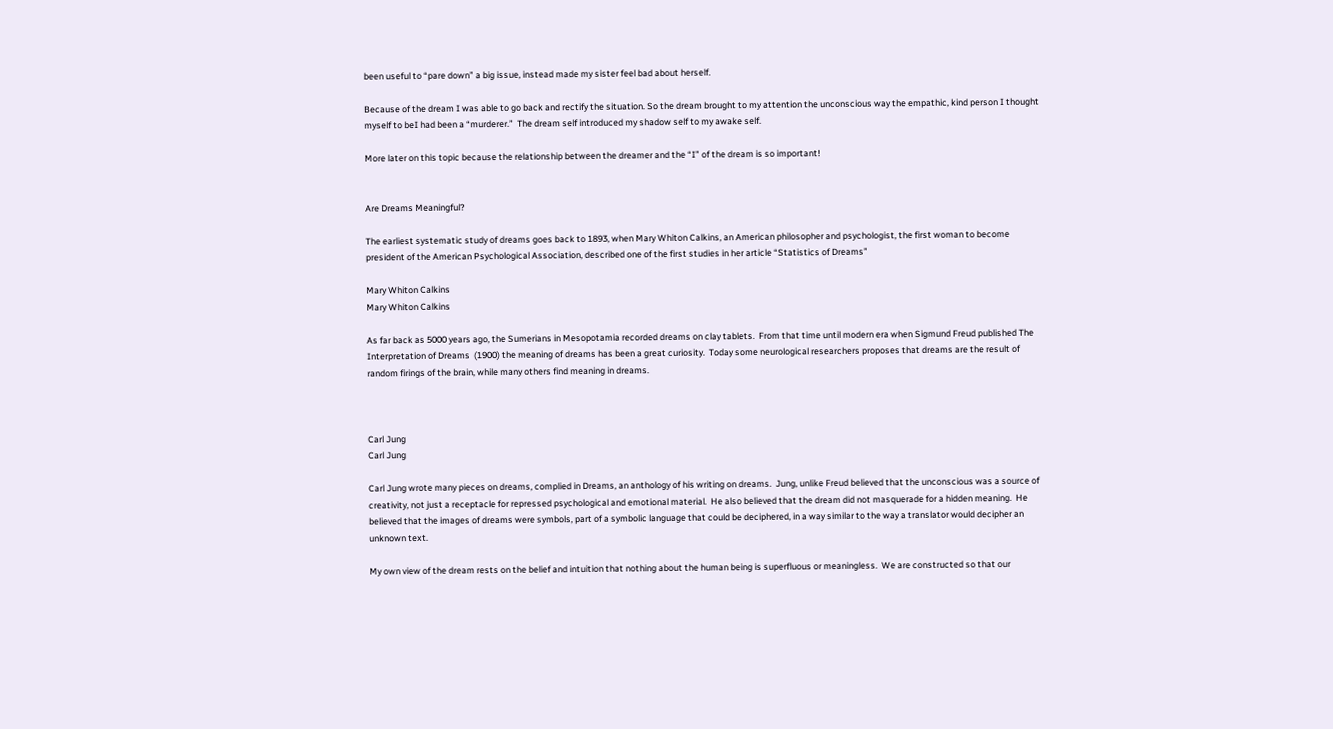been useful to “pare down” a big issue, instead made my sister feel bad about herself.

Because of the dream I was able to go back and rectify the situation. So the dream brought to my attention the unconscious way the empathic, kind person I thought myself to beI had been a “murderer.”  The dream self introduced my shadow self to my awake self.

More later on this topic because the relationship between the dreamer and the “I” of the dream is so important!


Are Dreams Meaningful?

The earliest systematic study of dreams goes back to 1893, when Mary Whiton Calkins, an American philosopher and psychologist, the first woman to become president of the American Psychological Association, described one of the first studies in her article “Statistics of Dreams”

Mary Whiton Calkins
Mary Whiton Calkins

As far back as 5000 years ago, the Sumerians in Mesopotamia recorded dreams on clay tablets.  From that time until modern era when Sigmund Freud published The Interpretation of Dreams  (1900) the meaning of dreams has been a great curiosity.  Today some neurological researchers proposes that dreams are the result of random firings of the brain, while many others find meaning in dreams.



Carl Jung
Carl Jung

Carl Jung wrote many pieces on dreams, complied in Dreams, an anthology of his writing on dreams.  Jung, unlike Freud believed that the unconscious was a source of creativity, not just a receptacle for repressed psychological and emotional material.  He also believed that the dream did not masquerade for a hidden meaning.  He believed that the images of dreams were symbols, part of a symbolic language that could be deciphered, in a way similar to the way a translator would decipher an unknown text.

My own view of the dream rests on the belief and intuition that nothing about the human being is superfluous or meaningless.  We are constructed so that our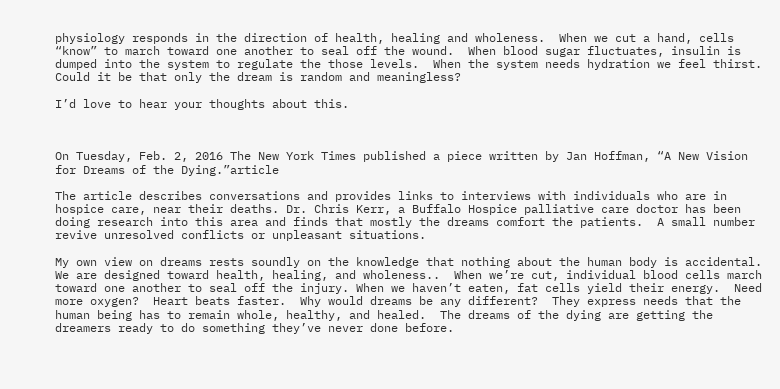physiology responds in the direction of health, healing and wholeness.  When we cut a hand, cells “know” to march toward one another to seal off the wound.  When blood sugar fluctuates, insulin is dumped into the system to regulate the those levels.  When the system needs hydration we feel thirst.  Could it be that only the dream is random and meaningless?

I’d love to hear your thoughts about this.



On Tuesday, Feb. 2, 2016 The New York Times published a piece written by Jan Hoffman, “A New Vision for Dreams of the Dying.”article

The article describes conversations and provides links to interviews with individuals who are in hospice care, near their deaths. Dr. Chris Kerr, a Buffalo Hospice palliative care doctor has been doing research into this area and finds that mostly the dreams comfort the patients.  A small number revive unresolved conflicts or unpleasant situations.

My own view on dreams rests soundly on the knowledge that nothing about the human body is accidental. We are designed toward health, healing, and wholeness..  When we’re cut, individual blood cells march toward one another to seal off the injury. When we haven’t eaten, fat cells yield their energy.  Need more oxygen?  Heart beats faster.  Why would dreams be any different?  They express needs that the human being has to remain whole, healthy, and healed.  The dreams of the dying are getting the dreamers ready to do something they’ve never done before.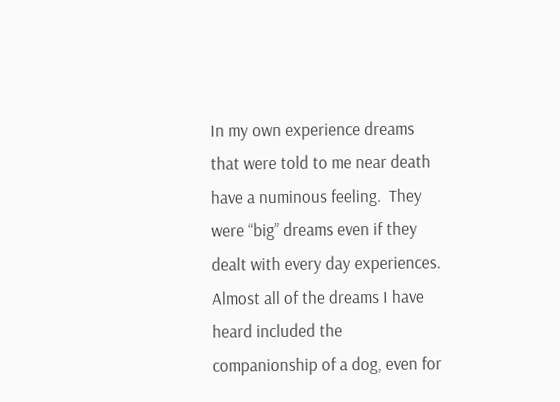In my own experience dreams that were told to me near death have a numinous feeling.  They were “big” dreams even if they dealt with every day experiences.  Almost all of the dreams I have heard included the companionship of a dog, even for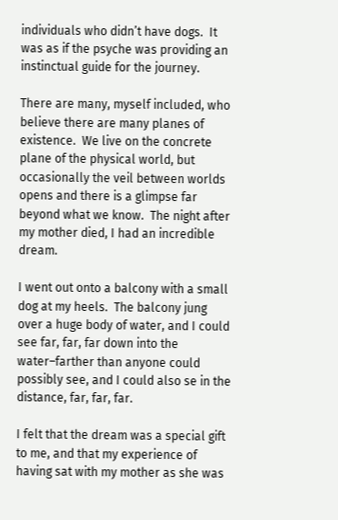individuals who didn’t have dogs.  It was as if the psyche was providing an instinctual guide for the journey.

There are many, myself included, who believe there are many planes of existence.  We live on the concrete plane of the physical world, but occasionally the veil between worlds opens and there is a glimpse far beyond what we know.  The night after my mother died, I had an incredible dream.

I went out onto a balcony with a small dog at my heels.  The balcony jung over a huge body of water, and I could see far, far, far down into the water–farther than anyone could possibly see, and I could also se in the distance, far, far, far.

I felt that the dream was a special gift to me, and that my experience of having sat with my mother as she was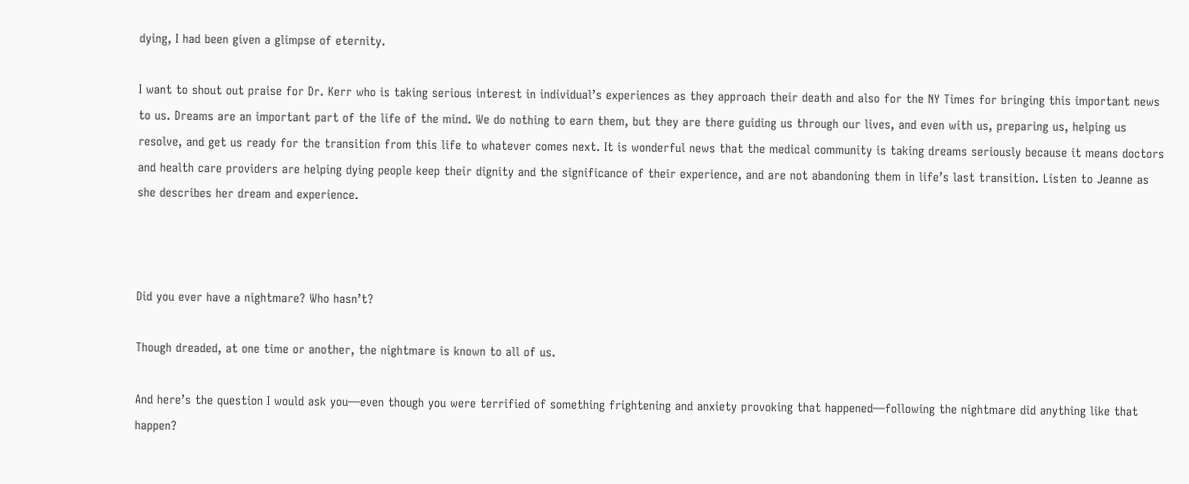dying, I had been given a glimpse of eternity.

I want to shout out praise for Dr. Kerr who is taking serious interest in individual’s experiences as they approach their death and also for the NY Times for bringing this important news to us. Dreams are an important part of the life of the mind. We do nothing to earn them, but they are there guiding us through our lives, and even with us, preparing us, helping us resolve, and get us ready for the transition from this life to whatever comes next. It is wonderful news that the medical community is taking dreams seriously because it means doctors and health care providers are helping dying people keep their dignity and the significance of their experience, and are not abandoning them in life’s last transition. Listen to Jeanne as she describes her dream and experience.



Did you ever have a nightmare? Who hasn’t?

Though dreaded, at one time or another, the nightmare is known to all of us.

And here’s the question I would ask you—even though you were terrified of something frightening and anxiety provoking that happened—following the nightmare did anything like that happen?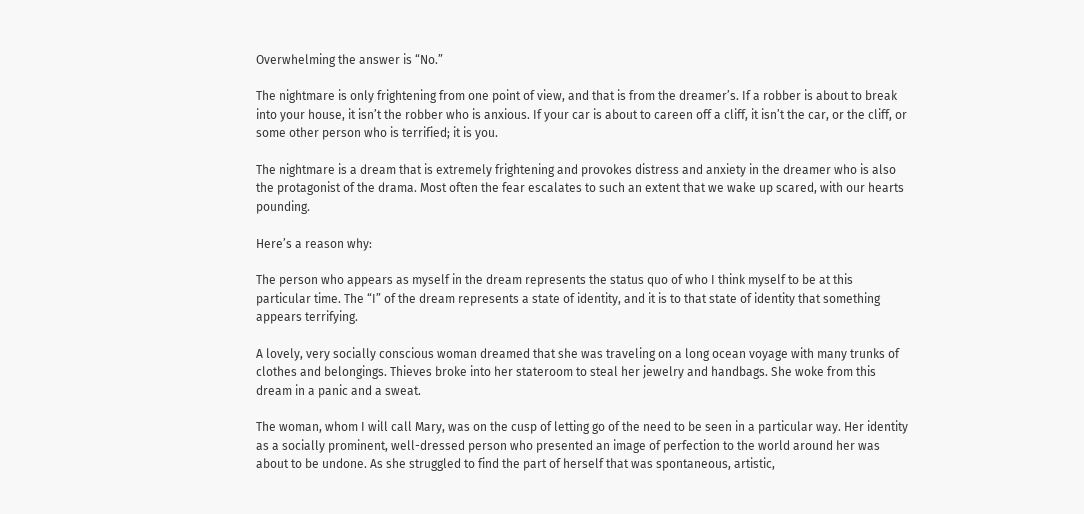Overwhelming the answer is “No.”

The nightmare is only frightening from one point of view, and that is from the dreamer’s. If a robber is about to break into your house, it isn’t the robber who is anxious. If your car is about to careen off a cliff, it isn’t the car, or the cliff, or some other person who is terrified; it is you.

The nightmare is a dream that is extremely frightening and provokes distress and anxiety in the dreamer who is also the protagonist of the drama. Most often the fear escalates to such an extent that we wake up scared, with our hearts pounding.

Here’s a reason why:

The person who appears as myself in the dream represents the status quo of who I think myself to be at this particular time. The “I” of the dream represents a state of identity, and it is to that state of identity that something appears terrifying.

A lovely, very socially conscious woman dreamed that she was traveling on a long ocean voyage with many trunks of clothes and belongings. Thieves broke into her stateroom to steal her jewelry and handbags. She woke from this dream in a panic and a sweat.

The woman, whom I will call Mary, was on the cusp of letting go of the need to be seen in a particular way. Her identity as a socially prominent, well-dressed person who presented an image of perfection to the world around her was about to be undone. As she struggled to find the part of herself that was spontaneous, artistic,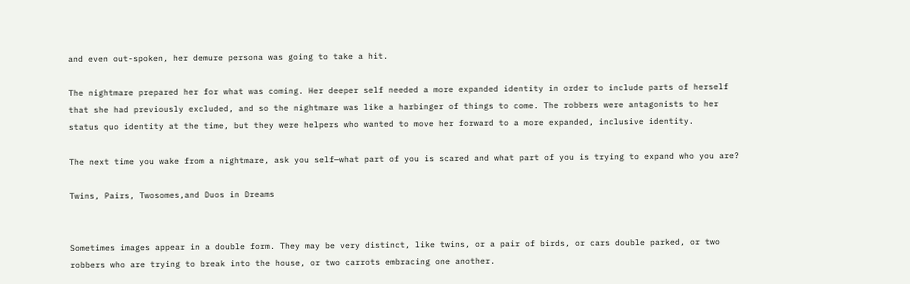and even out-spoken, her demure persona was going to take a hit.

The nightmare prepared her for what was coming. Her deeper self needed a more expanded identity in order to include parts of herself that she had previously excluded, and so the nightmare was like a harbinger of things to come. The robbers were antagonists to her status quo identity at the time, but they were helpers who wanted to move her forward to a more expanded, inclusive identity.

The next time you wake from a nightmare, ask you self—what part of you is scared and what part of you is trying to expand who you are?

Twins, Pairs, Twosomes,and Duos in Dreams


Sometimes images appear in a double form. They may be very distinct, like twins, or a pair of birds, or cars double parked, or two robbers who are trying to break into the house, or two carrots embracing one another.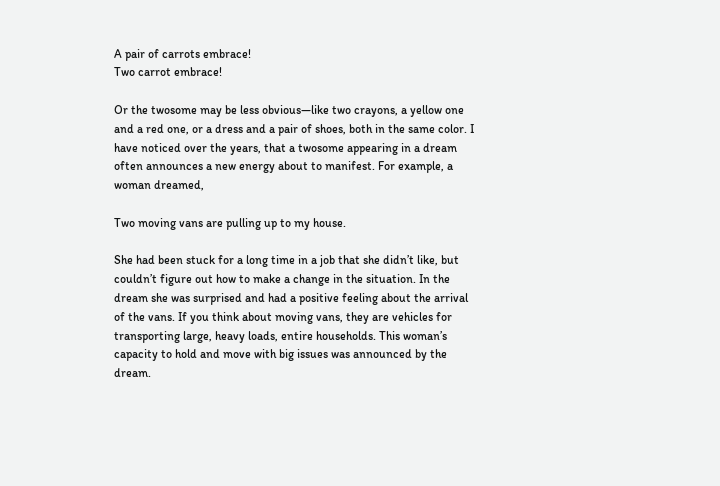A pair of carrots embrace!
Two carrot embrace!

Or the twosome may be less obvious—like two crayons, a yellow one and a red one, or a dress and a pair of shoes, both in the same color. I have noticed over the years, that a twosome appearing in a dream often announces a new energy about to manifest. For example, a woman dreamed,

Two moving vans are pulling up to my house.

She had been stuck for a long time in a job that she didn’t like, but couldn’t figure out how to make a change in the situation. In the dream she was surprised and had a positive feeling about the arrival of the vans. If you think about moving vans, they are vehicles for transporting large, heavy loads, entire households. This woman’s capacity to hold and move with big issues was announced by the dream.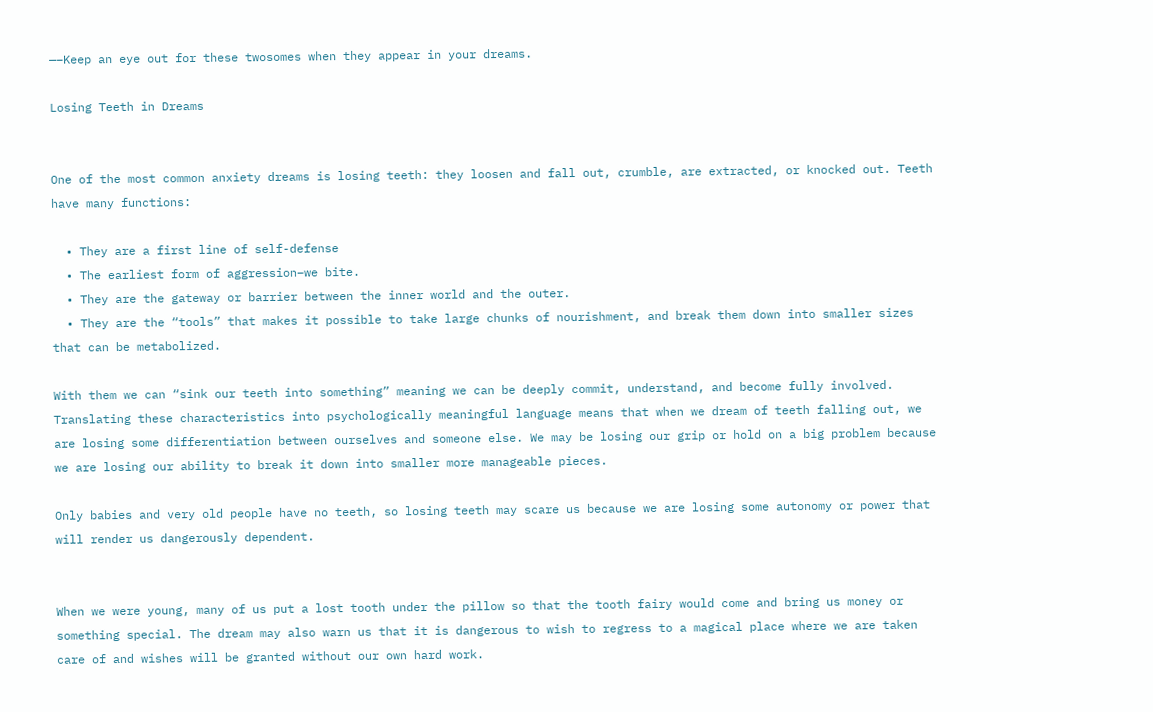—–Keep an eye out for these twosomes when they appear in your dreams.

Losing Teeth in Dreams


One of the most common anxiety dreams is losing teeth: they loosen and fall out, crumble, are extracted, or knocked out. Teeth have many functions:

  • They are a first line of self-defense
  • The earliest form of aggression–we bite.
  • They are the gateway or barrier between the inner world and the outer.
  • They are the “tools” that makes it possible to take large chunks of nourishment, and break them down into smaller sizes that can be metabolized.

With them we can “sink our teeth into something” meaning we can be deeply commit, understand, and become fully involved. Translating these characteristics into psychologically meaningful language means that when we dream of teeth falling out, we are losing some differentiation between ourselves and someone else. We may be losing our grip or hold on a big problem because we are losing our ability to break it down into smaller more manageable pieces.

Only babies and very old people have no teeth, so losing teeth may scare us because we are losing some autonomy or power that will render us dangerously dependent.


When we were young, many of us put a lost tooth under the pillow so that the tooth fairy would come and bring us money or something special. The dream may also warn us that it is dangerous to wish to regress to a magical place where we are taken care of and wishes will be granted without our own hard work.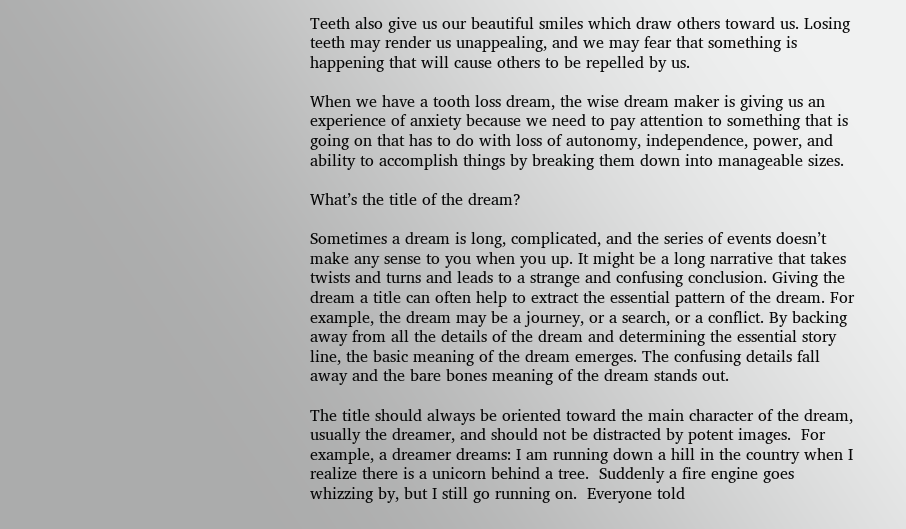Teeth also give us our beautiful smiles which draw others toward us. Losing teeth may render us unappealing, and we may fear that something is happening that will cause others to be repelled by us.

When we have a tooth loss dream, the wise dream maker is giving us an experience of anxiety because we need to pay attention to something that is going on that has to do with loss of autonomy, independence, power, and ability to accomplish things by breaking them down into manageable sizes.

What’s the title of the dream?

Sometimes a dream is long, complicated, and the series of events doesn’t make any sense to you when you up. It might be a long narrative that takes twists and turns and leads to a strange and confusing conclusion. Giving the dream a title can often help to extract the essential pattern of the dream. For example, the dream may be a journey, or a search, or a conflict. By backing away from all the details of the dream and determining the essential story line, the basic meaning of the dream emerges. The confusing details fall away and the bare bones meaning of the dream stands out.

The title should always be oriented toward the main character of the dream, usually the dreamer, and should not be distracted by potent images.  For example, a dreamer dreams: I am running down a hill in the country when I realize there is a unicorn behind a tree.  Suddenly a fire engine goes whizzing by, but I still go running on.  Everyone told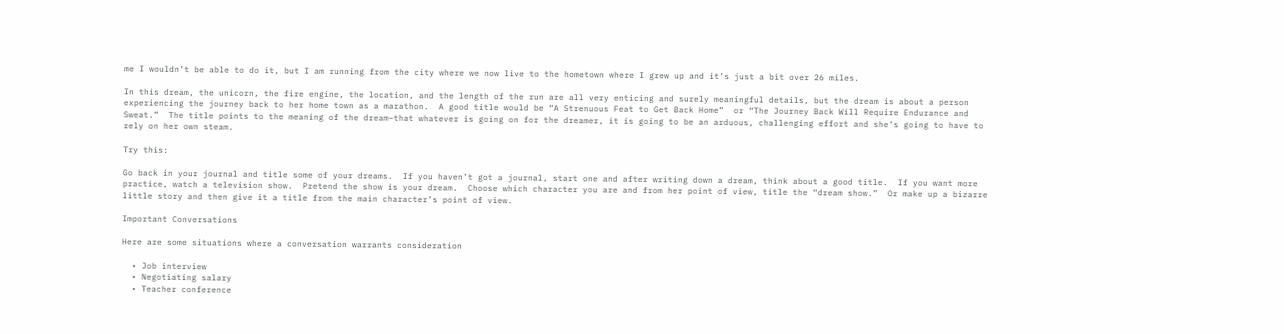me I wouldn’t be able to do it, but I am running from the city where we now live to the hometown where I grew up and it’s just a bit over 26 miles.

In this dream, the unicorn, the fire engine, the location, and the length of the run are all very enticing and surely meaningful details, but the dream is about a person experiencing the journey back to her home town as a marathon.  A good title would be “A Strenuous Feat to Get Back Home”  or “The Journey Back Will Require Endurance and Sweat.”  The title points to the meaning of the dream–that whatever is going on for the dreamer, it is going to be an arduous, challenging effort and she’s going to have to rely on her own steam.

Try this:

Go back in your journal and title some of your dreams.  If you haven’t got a journal, start one and after writing down a dream, think about a good title.  If you want more practice, watch a television show.  Pretend the show is your dream.  Choose which character you are and from her point of view, title the “dream show.”  Or make up a bizarre little story and then give it a title from the main character’s point of view.

Important Conversations

Here are some situations where a conversation warrants consideration

  • Job interview
  • Negotiating salary
  • Teacher conference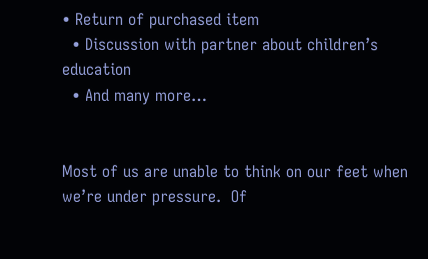• Return of purchased item
  • Discussion with partner about children’s education
  • And many more…


Most of us are unable to think on our feet when we’re under pressure.  Of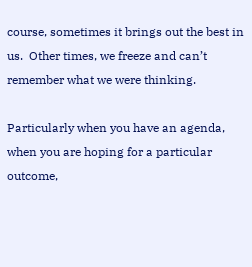course, sometimes it brings out the best in us.  Other times, we freeze and can’t remember what we were thinking.

Particularly when you have an agenda, when you are hoping for a particular outcome,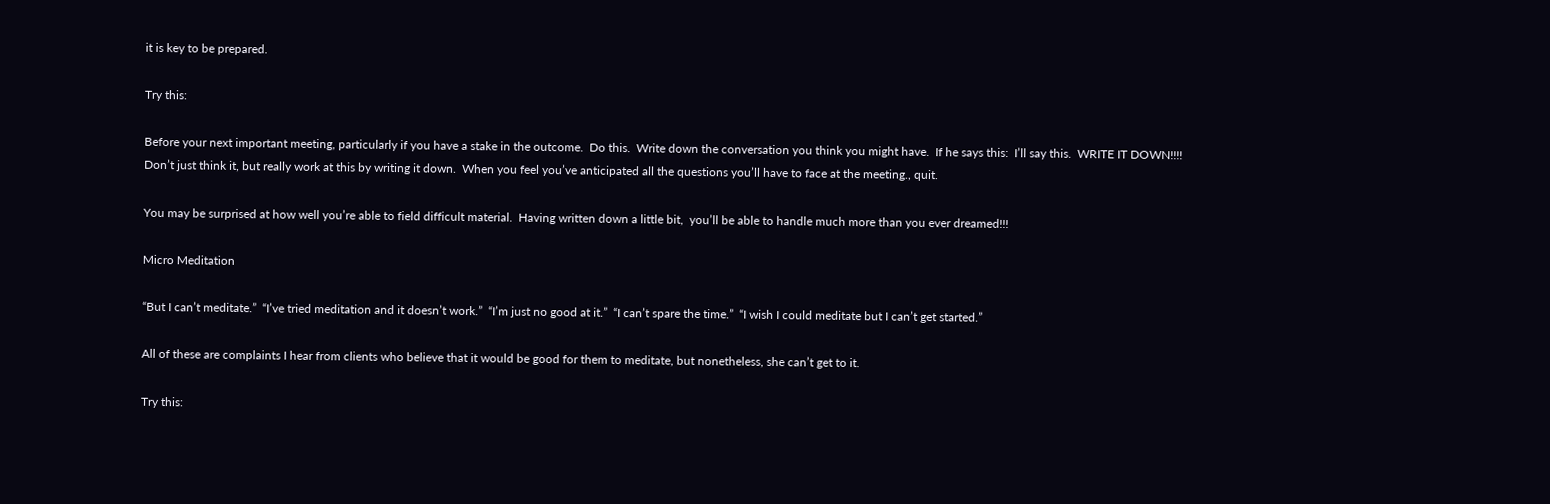it is key to be prepared.

Try this:

Before your next important meeting, particularly if you have a stake in the outcome.  Do this.  Write down the conversation you think you might have.  If he says this:  I’ll say this.  WRITE IT DOWN!!!!  Don’t just think it, but really work at this by writing it down.  When you feel you’ve anticipated all the questions you’ll have to face at the meeting., quit.

You may be surprised at how well you’re able to field difficult material.  Having written down a little bit,  you’ll be able to handle much more than you ever dreamed!!!

Micro Meditation

“But I can’t meditate.”  “I’ve tried meditation and it doesn’t work.”  “I’m just no good at it.”  “I can’t spare the time.”  “I wish I could meditate but I can’t get started.”

All of these are complaints I hear from clients who believe that it would be good for them to meditate, but nonetheless, she can’t get to it.

Try this: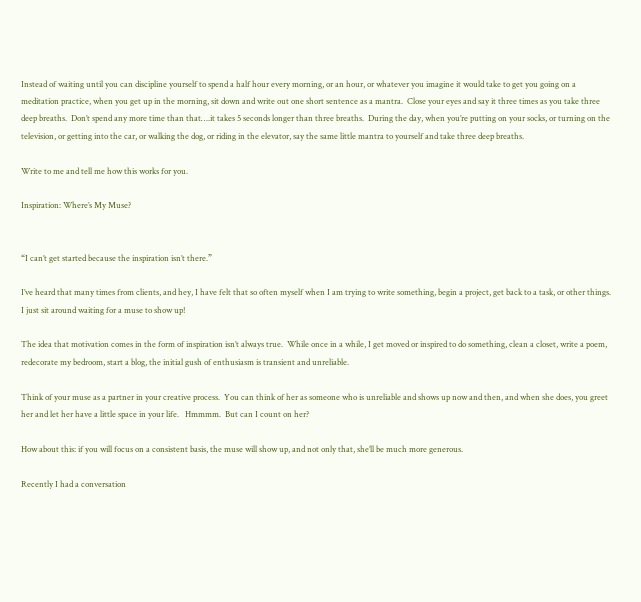Instead of waiting until you can discipline yourself to spend a half hour every morning, or an hour, or whatever you imagine it would take to get you going on a meditation practice, when you get up in the morning, sit down and write out one short sentence as a mantra.  Close your eyes and say it three times as you take three deep breaths.  Don’t spend any more time than that….it takes 5 seconds longer than three breaths.  During the day, when you’re putting on your socks, or turning on the television, or getting into the car, or walking the dog, or riding in the elevator, say the same little mantra to yourself and take three deep breaths.

Write to me and tell me how this works for you.

Inspiration: Where’s My Muse?


“I can’t get started because the inspiration isn’t there.”

I’ve heard that many times from clients, and hey, I have felt that so often myself when I am trying to write something, begin a project, get back to a task, or other things.  I just sit around waiting for a muse to show up!

The idea that motivation comes in the form of inspiration isn’t always true.  While once in a while, I get moved or inspired to do something, clean a closet, write a poem, redecorate my bedroom, start a blog, the initial gush of enthusiasm is transient and unreliable.

Think of your muse as a partner in your creative process.  You can think of her as someone who is unreliable and shows up now and then, and when she does, you greet her and let her have a little space in your life.   Hmmmm.  But can I count on her?

How about this: if you will focus on a consistent basis, the muse will show up, and not only that, she’ll be much more generous.

Recently I had a conversation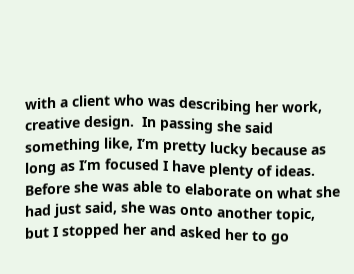with a client who was describing her work, creative design.  In passing she said something like, I’m pretty lucky because as long as I’m focused I have plenty of ideas.  Before she was able to elaborate on what she had just said, she was onto another topic, but I stopped her and asked her to go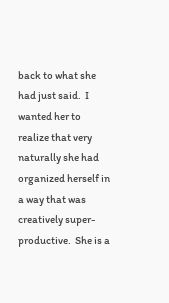back to what she had just said.  I wanted her to realize that very naturally she had organized herself in a way that was creatively super-productive.  She is a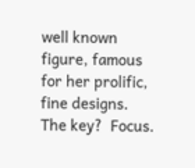well known figure, famous for her prolific, fine designs.  The key?  Focus.